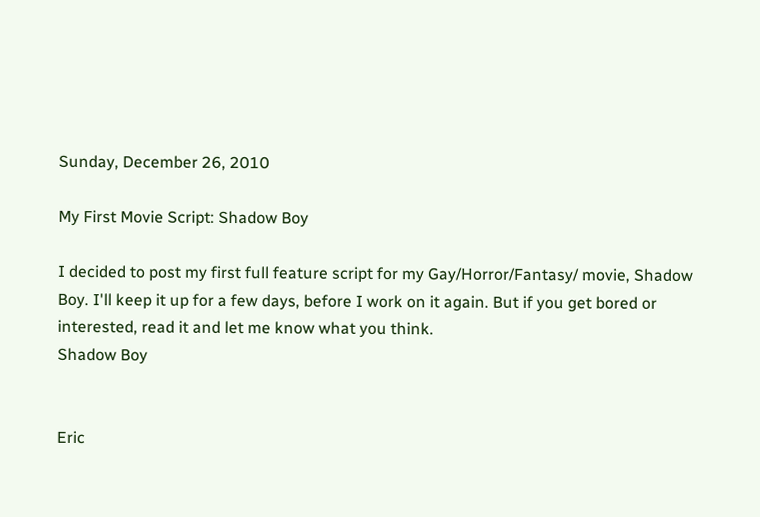Sunday, December 26, 2010

My First Movie Script: Shadow Boy

I decided to post my first full feature script for my Gay/Horror/Fantasy/ movie, Shadow Boy. I'll keep it up for a few days, before I work on it again. But if you get bored or interested, read it and let me know what you think.
Shadow Boy


Eric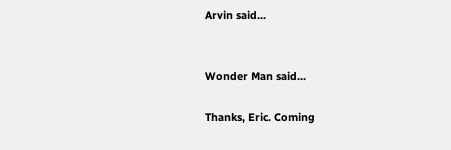Arvin said...


Wonder Man said...

Thanks, Eric. Coming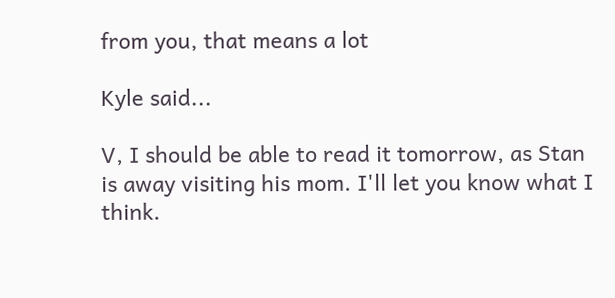from you, that means a lot

Kyle said...

V, I should be able to read it tomorrow, as Stan is away visiting his mom. I'll let you know what I think.